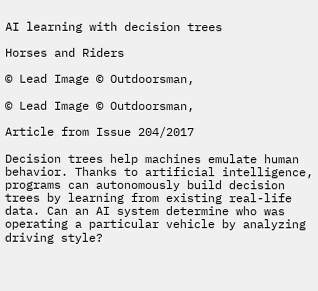AI learning with decision trees

Horses and Riders

© Lead Image © Outdoorsman,

© Lead Image © Outdoorsman,

Article from Issue 204/2017

Decision trees help machines emulate human behavior. Thanks to artificial intelligence, programs can autonomously build decision trees by learning from existing real-life data. Can an AI system determine who was operating a particular vehicle by analyzing driving style?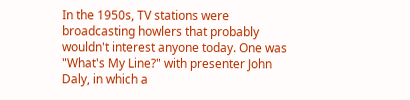In the 1950s, TV stations were broadcasting howlers that probably wouldn't interest anyone today. One was "What's My Line?" with presenter John Daly, in which a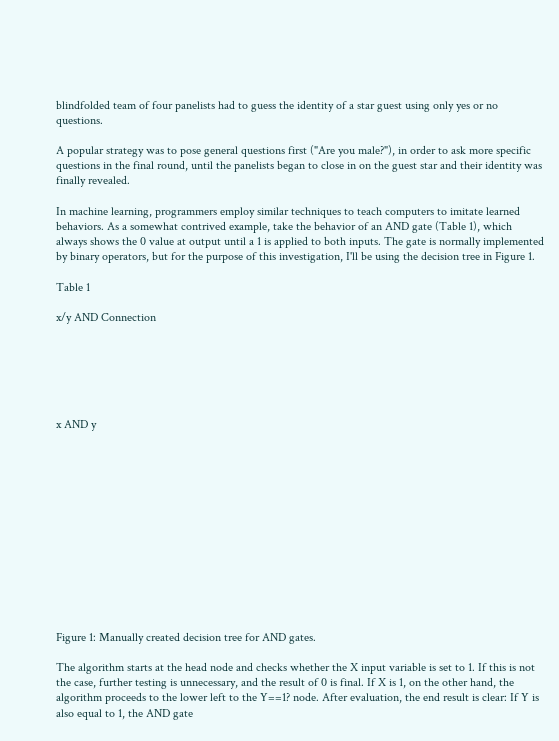blindfolded team of four panelists had to guess the identity of a star guest using only yes or no questions.

A popular strategy was to pose general questions first ("Are you male?"), in order to ask more specific questions in the final round, until the panelists began to close in on the guest star and their identity was finally revealed.

In machine learning, programmers employ similar techniques to teach computers to imitate learned behaviors. As a somewhat contrived example, take the behavior of an AND gate (Table 1), which always shows the 0 value at output until a 1 is applied to both inputs. The gate is normally implemented by binary operators, but for the purpose of this investigation, I'll be using the decision tree in Figure 1.

Table 1

x/y AND Connection






x AND y













Figure 1: Manually created decision tree for AND gates.

The algorithm starts at the head node and checks whether the X input variable is set to 1. If this is not the case, further testing is unnecessary, and the result of 0 is final. If X is 1, on the other hand, the algorithm proceeds to the lower left to the Y==1? node. After evaluation, the end result is clear: If Y is also equal to 1, the AND gate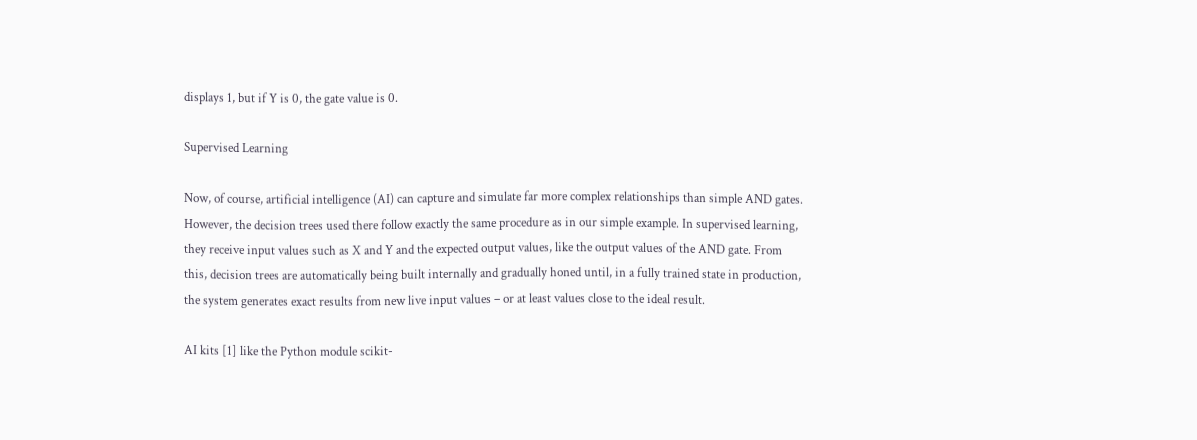displays 1, but if Y is 0, the gate value is 0.

Supervised Learning

Now, of course, artificial intelligence (AI) can capture and simulate far more complex relationships than simple AND gates. However, the decision trees used there follow exactly the same procedure as in our simple example. In supervised learning, they receive input values such as X and Y and the expected output values, like the output values of the AND gate. From this, decision trees are automatically being built internally and gradually honed until, in a fully trained state in production, the system generates exact results from new live input values – or at least values close to the ideal result.

AI kits [1] like the Python module scikit-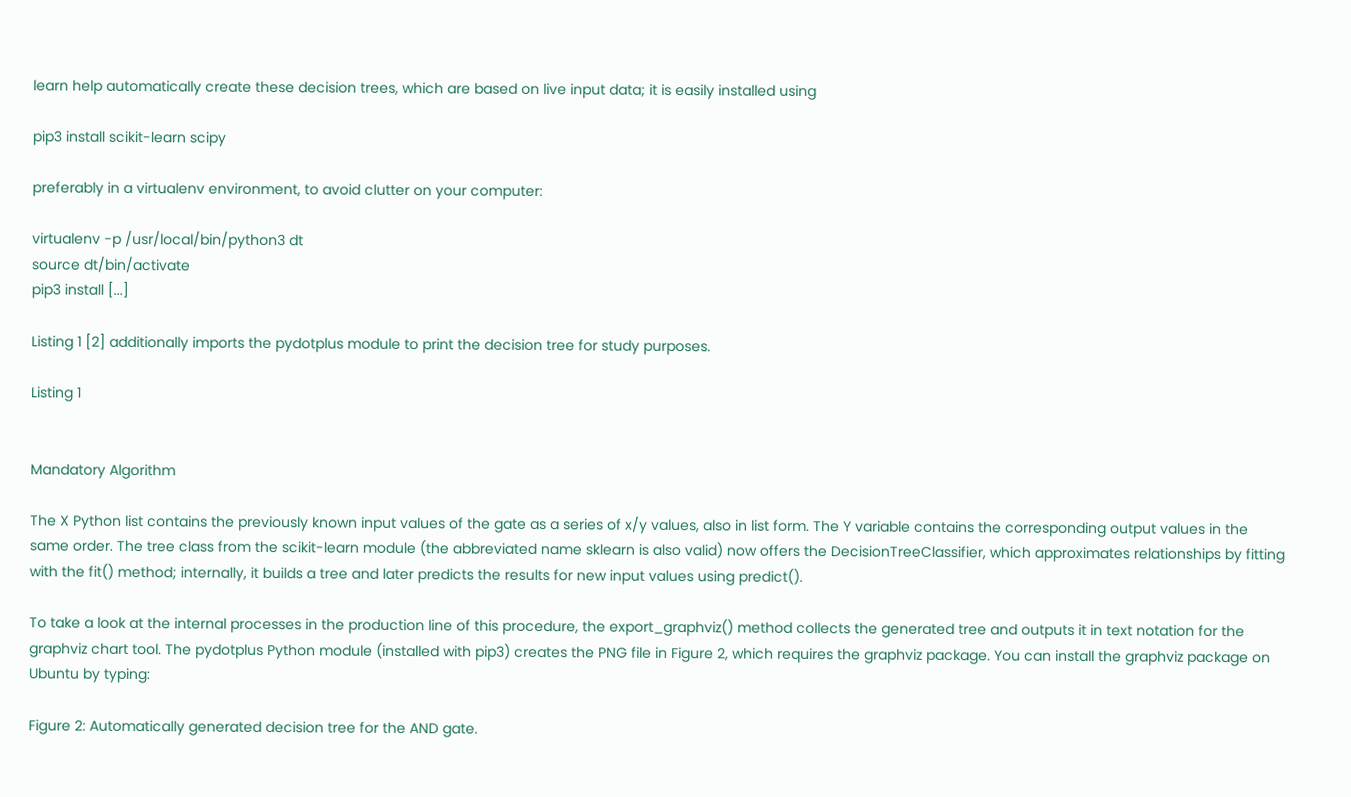learn help automatically create these decision trees, which are based on live input data; it is easily installed using

pip3 install scikit-learn scipy

preferably in a virtualenv environment, to avoid clutter on your computer:

virtualenv -p /usr/local/bin/python3 dt
source dt/bin/activate
pip3 install [...]

Listing 1 [2] additionally imports the pydotplus module to print the decision tree for study purposes.

Listing 1


Mandatory Algorithm

The X Python list contains the previously known input values of the gate as a series of x/y values, also in list form. The Y variable contains the corresponding output values in the same order. The tree class from the scikit-learn module (the abbreviated name sklearn is also valid) now offers the DecisionTreeClassifier, which approximates relationships by fitting with the fit() method; internally, it builds a tree and later predicts the results for new input values using predict().

To take a look at the internal processes in the production line of this procedure, the export_graphviz() method collects the generated tree and outputs it in text notation for the graphviz chart tool. The pydotplus Python module (installed with pip3) creates the PNG file in Figure 2, which requires the graphviz package. You can install the graphviz package on Ubuntu by typing:

Figure 2: Automatically generated decision tree for the AND gate.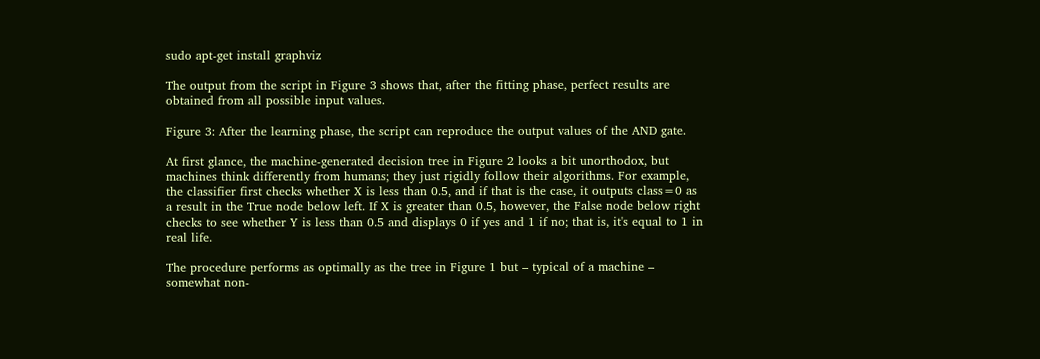sudo apt-get install graphviz

The output from the script in Figure 3 shows that, after the fitting phase, perfect results are obtained from all possible input values.

Figure 3: After the learning phase, the script can reproduce the output values of the AND gate.

At first glance, the machine-generated decision tree in Figure 2 looks a bit unorthodox, but machines think differently from humans; they just rigidly follow their algorithms. For example, the classifier first checks whether X is less than 0.5, and if that is the case, it outputs class=0 as a result in the True node below left. If X is greater than 0.5, however, the False node below right checks to see whether Y is less than 0.5 and displays 0 if yes and 1 if no; that is, it's equal to 1 in real life.

The procedure performs as optimally as the tree in Figure 1 but – typical of a machine – somewhat non-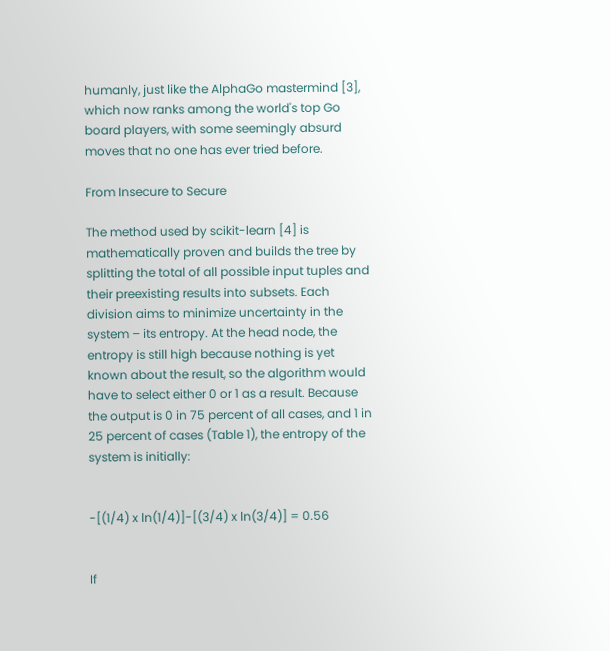humanly, just like the AlphaGo mastermind [3], which now ranks among the world's top Go board players, with some seemingly absurd moves that no one has ever tried before.

From Insecure to Secure

The method used by scikit-learn [4] is mathematically proven and builds the tree by splitting the total of all possible input tuples and their preexisting results into subsets. Each division aims to minimize uncertainty in the system – its entropy. At the head node, the entropy is still high because nothing is yet known about the result, so the algorithm would have to select either 0 or 1 as a result. Because the output is 0 in 75 percent of all cases, and 1 in 25 percent of cases (Table 1), the entropy of the system is initially:


-[(1/4) x ln(1/4)]-[(3/4) x ln(3/4)] = 0.56


If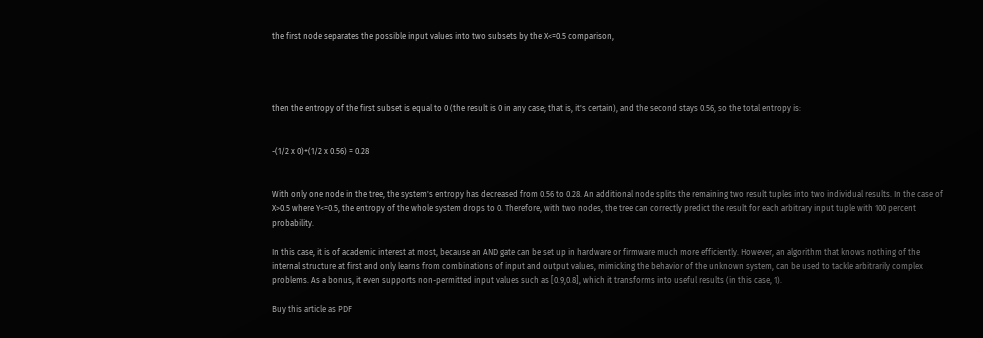the first node separates the possible input values into two subsets by the X<=0.5 comparison,




then the entropy of the first subset is equal to 0 (the result is 0 in any case; that is, it's certain), and the second stays 0.56, so the total entropy is:


-(1/2 x 0)+(1/2 x 0.56) = 0.28


With only one node in the tree, the system's entropy has decreased from 0.56 to 0.28. An additional node splits the remaining two result tuples into two individual results. In the case of X>0.5 where Y<=0.5, the entropy of the whole system drops to 0. Therefore, with two nodes, the tree can correctly predict the result for each arbitrary input tuple with 100 percent probability.

In this case, it is of academic interest at most, because an AND gate can be set up in hardware or firmware much more efficiently. However, an algorithm that knows nothing of the internal structure at first and only learns from combinations of input and output values, mimicking the behavior of the unknown system, can be used to tackle arbitrarily complex problems. As a bonus, it even supports non-permitted input values such as [0.9,0.8], which it transforms into useful results (in this case, 1).

Buy this article as PDF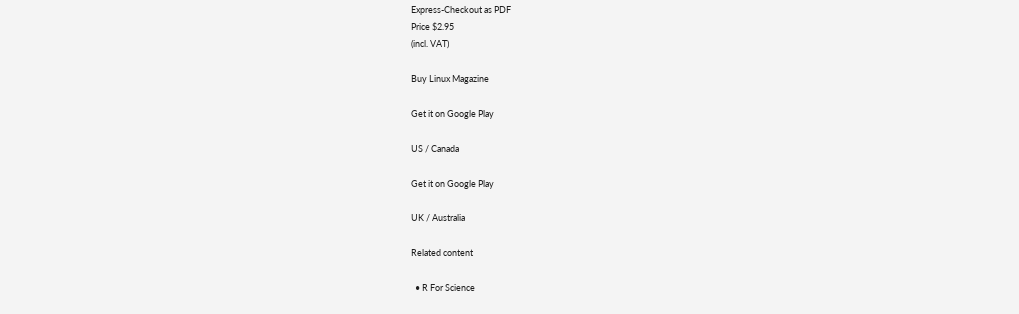Express-Checkout as PDF
Price $2.95
(incl. VAT)

Buy Linux Magazine

Get it on Google Play

US / Canada

Get it on Google Play

UK / Australia

Related content

  • R For Science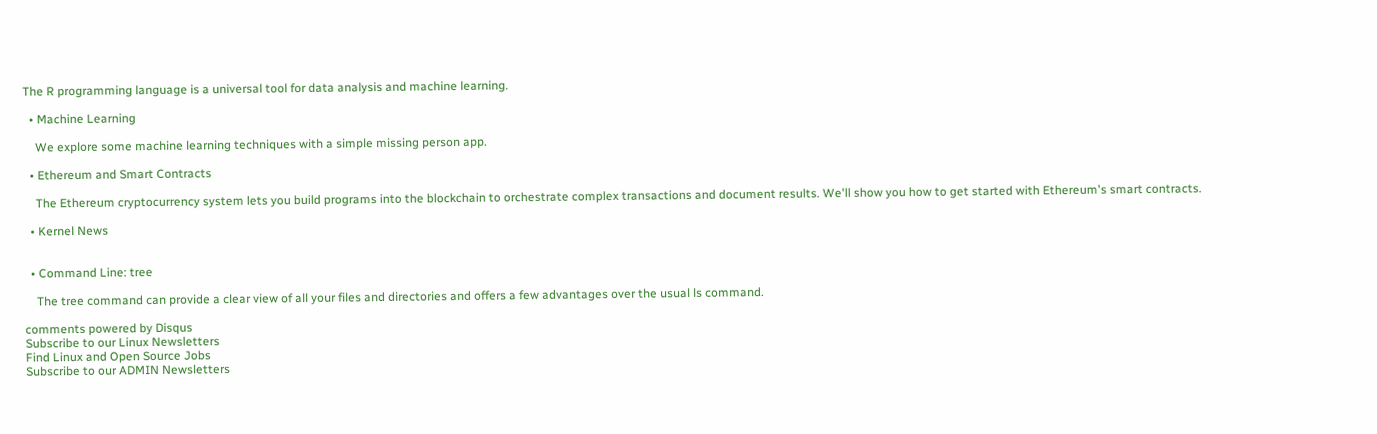The R programming language is a universal tool for data analysis and machine learning.

  • Machine Learning

    We explore some machine learning techniques with a simple missing person app.

  • Ethereum and Smart Contracts

    The Ethereum cryptocurrency system lets you build programs into the blockchain to orchestrate complex transactions and document results. We'll show you how to get started with Ethereum's smart contracts.

  • Kernel News


  • Command Line: tree

    The tree command can provide a clear view of all your files and directories and offers a few advantages over the usual ls command.

comments powered by Disqus
Subscribe to our Linux Newsletters
Find Linux and Open Source Jobs
Subscribe to our ADMIN Newsletters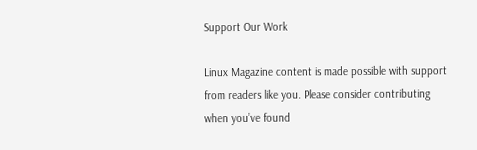Support Our Work

Linux Magazine content is made possible with support from readers like you. Please consider contributing when you’ve found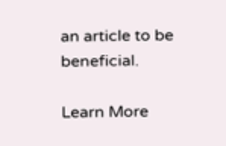an article to be beneficial.

Learn More